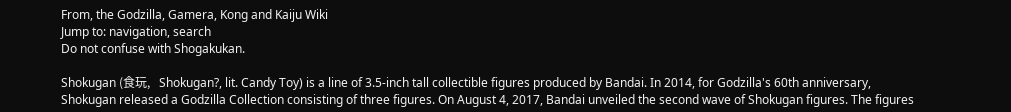From, the Godzilla, Gamera, Kong and Kaiju Wiki
Jump to: navigation, search
Do not confuse with Shogakukan.

Shokugan (食玩,   Shokugan?, lit. Candy Toy) is a line of 3.5-inch tall collectible figures produced by Bandai. In 2014, for Godzilla's 60th anniversary, Shokugan released a Godzilla Collection consisting of three figures. On August 4, 2017, Bandai unveiled the second wave of Shokugan figures. The figures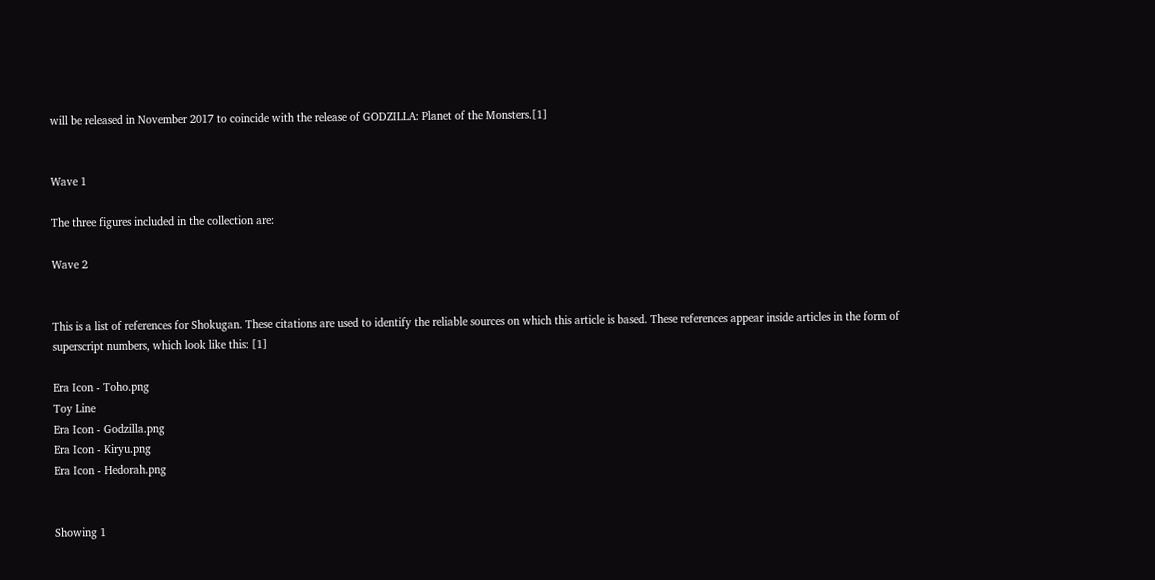will be released in November 2017 to coincide with the release of GODZILLA: Planet of the Monsters.[1]


Wave 1

The three figures included in the collection are:

Wave 2


This is a list of references for Shokugan. These citations are used to identify the reliable sources on which this article is based. These references appear inside articles in the form of superscript numbers, which look like this: [1]

Era Icon - Toho.png
Toy Line
Era Icon - Godzilla.png
Era Icon - Kiryu.png
Era Icon - Hedorah.png


Showing 1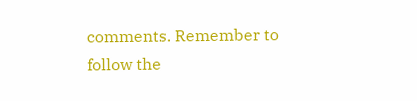comments. Remember to follow the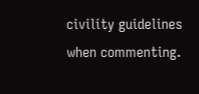civility guidelines when commenting.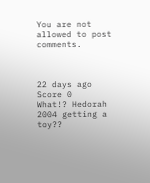You are not allowed to post comments.



22 days ago
Score 0
What!? Hedorah 2004 getting a toy??